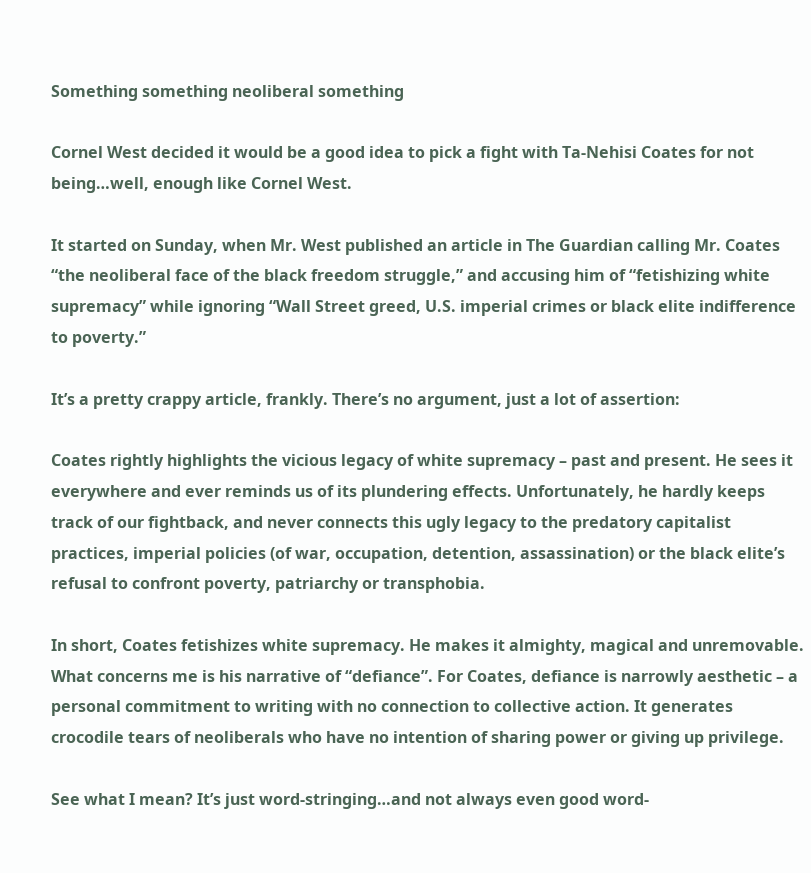Something something neoliberal something

Cornel West decided it would be a good idea to pick a fight with Ta-Nehisi Coates for not being…well, enough like Cornel West.

It started on Sunday, when Mr. West published an article in The Guardian calling Mr. Coates “the neoliberal face of the black freedom struggle,” and accusing him of “fetishizing white supremacy” while ignoring “Wall Street greed, U.S. imperial crimes or black elite indifference to poverty.”

It’s a pretty crappy article, frankly. There’s no argument, just a lot of assertion:

Coates rightly highlights the vicious legacy of white supremacy – past and present. He sees it everywhere and ever reminds us of its plundering effects. Unfortunately, he hardly keeps track of our fightback, and never connects this ugly legacy to the predatory capitalist practices, imperial policies (of war, occupation, detention, assassination) or the black elite’s refusal to confront poverty, patriarchy or transphobia.

In short, Coates fetishizes white supremacy. He makes it almighty, magical and unremovable. What concerns me is his narrative of “defiance”. For Coates, defiance is narrowly aesthetic – a personal commitment to writing with no connection to collective action. It generates crocodile tears of neoliberals who have no intention of sharing power or giving up privilege.

See what I mean? It’s just word-stringing…and not always even good word-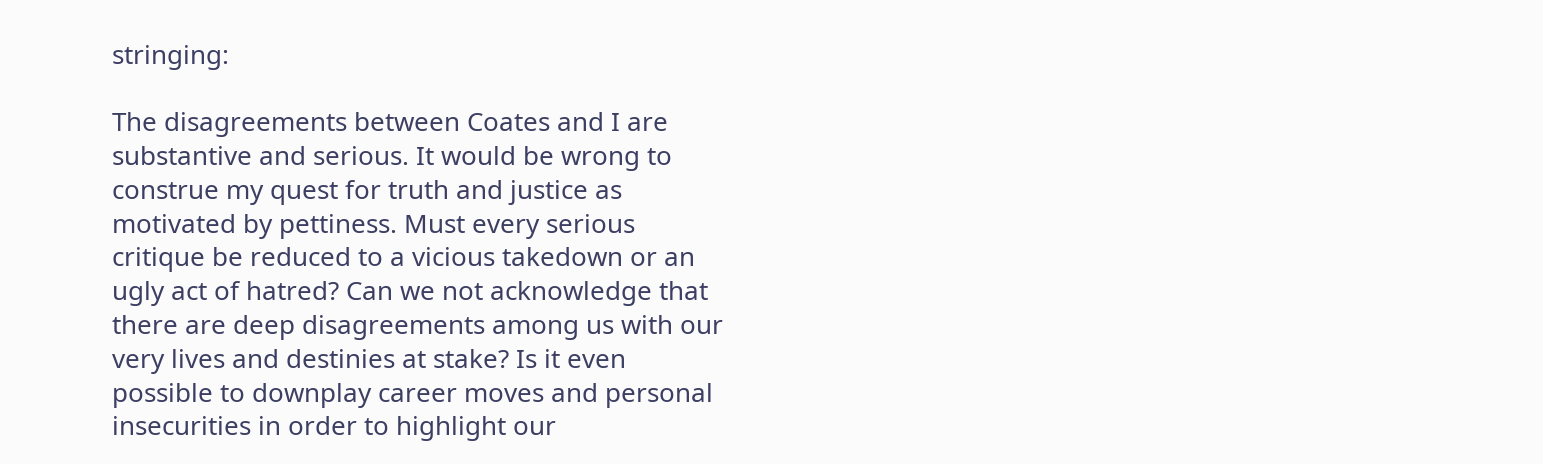stringing:

The disagreements between Coates and I are substantive and serious. It would be wrong to construe my quest for truth and justice as motivated by pettiness. Must every serious critique be reduced to a vicious takedown or an ugly act of hatred? Can we not acknowledge that there are deep disagreements among us with our very lives and destinies at stake? Is it even possible to downplay career moves and personal insecurities in order to highlight our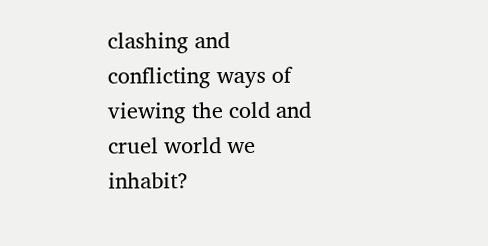clashing and conflicting ways of viewing the cold and cruel world we inhabit?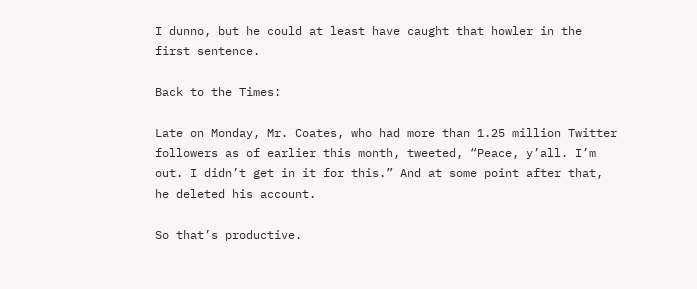I dunno, but he could at least have caught that howler in the first sentence.

Back to the Times:

Late on Monday, Mr. Coates, who had more than 1.25 million Twitter followers as of earlier this month, tweeted, “Peace, y’all. I’m out. I didn’t get in it for this.” And at some point after that, he deleted his account.

So that’s productive.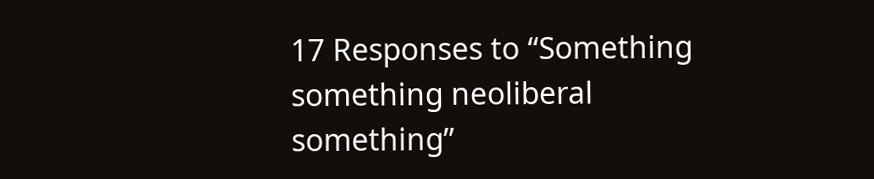17 Responses to “Something something neoliberal something”